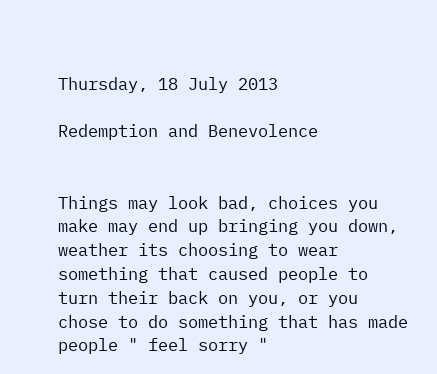Thursday, 18 July 2013

Redemption and Benevolence


Things may look bad, choices you make may end up bringing you down, weather its choosing to wear something that caused people to turn their back on you, or you chose to do something that has made people " feel sorry "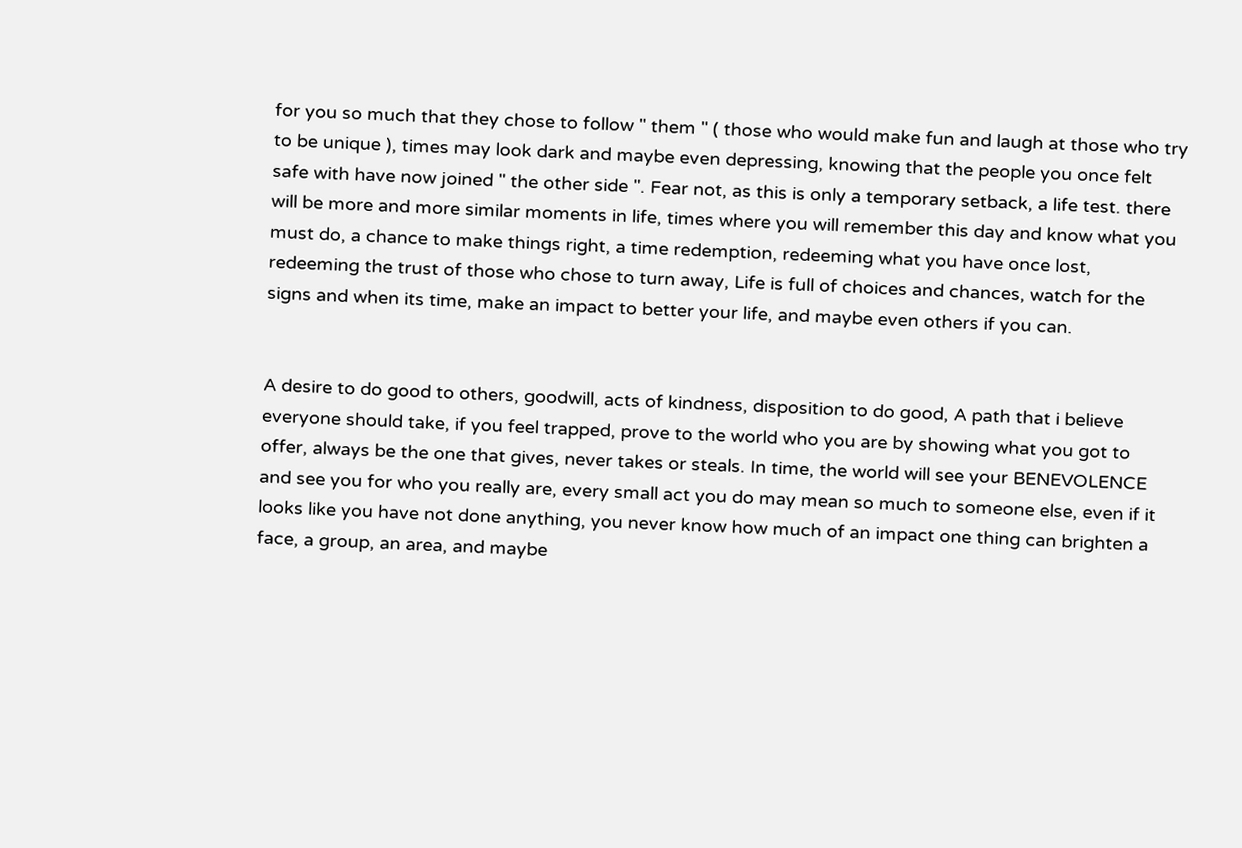for you so much that they chose to follow " them " ( those who would make fun and laugh at those who try to be unique ), times may look dark and maybe even depressing, knowing that the people you once felt safe with have now joined " the other side ". Fear not, as this is only a temporary setback, a life test. there will be more and more similar moments in life, times where you will remember this day and know what you must do, a chance to make things right, a time redemption, redeeming what you have once lost, redeeming the trust of those who chose to turn away, Life is full of choices and chances, watch for the signs and when its time, make an impact to better your life, and maybe even others if you can.


A desire to do good to others, goodwill, acts of kindness, disposition to do good, A path that i believe everyone should take, if you feel trapped, prove to the world who you are by showing what you got to offer, always be the one that gives, never takes or steals. In time, the world will see your BENEVOLENCE and see you for who you really are, every small act you do may mean so much to someone else, even if it looks like you have not done anything, you never know how much of an impact one thing can brighten a face, a group, an area, and maybe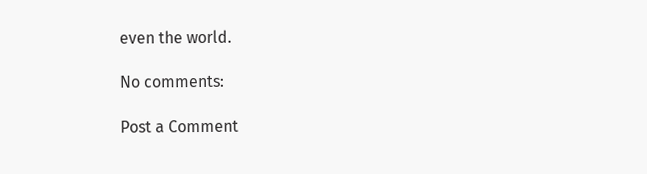even the world.

No comments:

Post a Comment